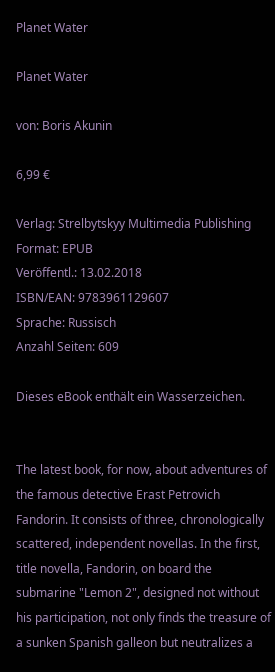Planet Water

Planet Water

von: Boris Akunin

6,99 €

Verlag: Strelbytskyy Multimedia Publishing
Format: EPUB
Veröffentl.: 13.02.2018
ISBN/EAN: 9783961129607
Sprache: Russisch
Anzahl Seiten: 609

Dieses eBook enthält ein Wasserzeichen.


The latest book, for now, about adventures of the famous detective Erast Petrovich Fandorin. It consists of three, chronologically scattered, independent novellas. In the first, title novella, Fandorin, on board the submarine "Lemon 2", designed not without his participation, not only finds the treasure of a sunken Spanish galleon but neutralizes a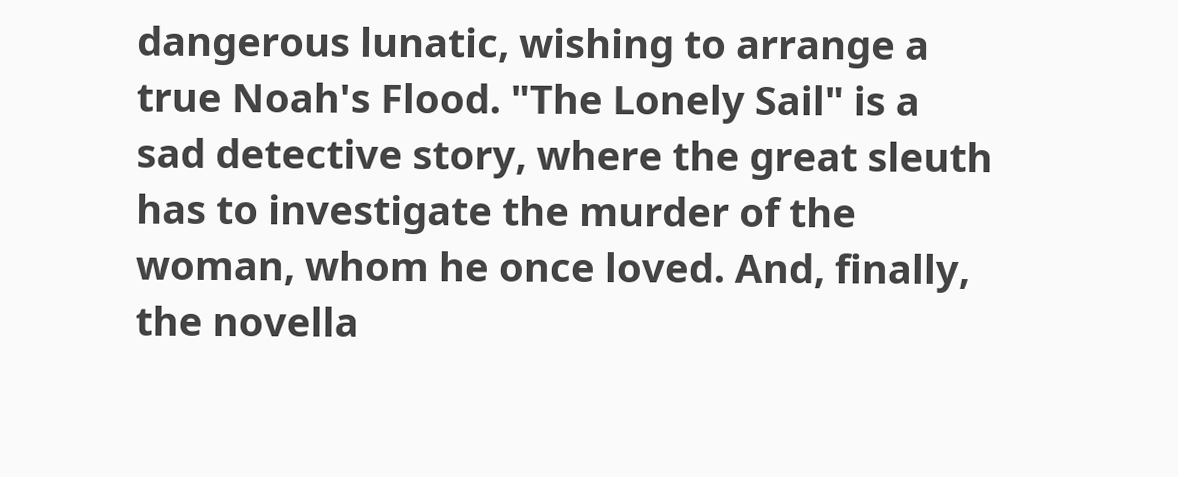dangerous lunatic, wishing to arrange a true Noah's Flood. "The Lonely Sail" is a sad detective story, where the great sleuth has to investigate the murder of the woman, whom he once loved. And, finally, the novella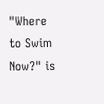"Where to Swim Now?" is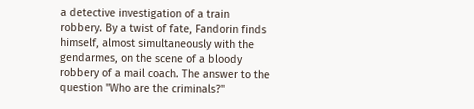a detective investigation of a train robbery. By a twist of fate, Fandorin finds himself, almost simultaneously with the gendarmes, on the scene of a bloody robbery of a mail coach. The answer to the question "Who are the criminals?"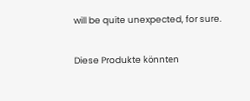will be quite unexpected, for sure.

Diese Produkte könnten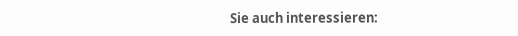Sie auch interessieren: